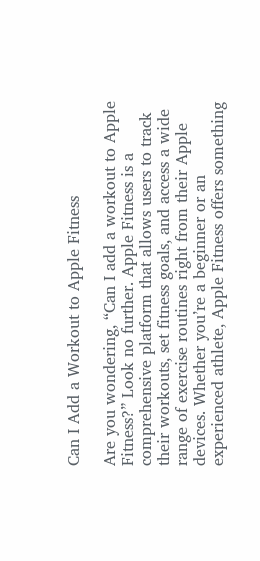Can I Add a Workout to Apple Fitness

Are you wondering, “Can I add a workout to Apple Fitness?” Look no further. Apple Fitness is a comprehensive platform that allows users to track their workouts, set fitness goals, and access a wide range of exercise routines right from their Apple devices. Whether you’re a beginner or an experienced athlete, Apple Fitness offers something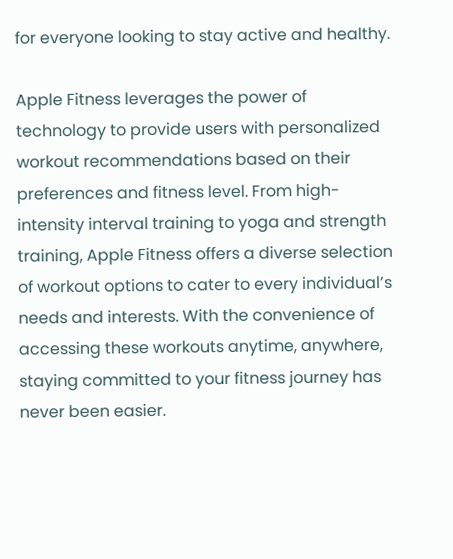for everyone looking to stay active and healthy.

Apple Fitness leverages the power of technology to provide users with personalized workout recommendations based on their preferences and fitness level. From high-intensity interval training to yoga and strength training, Apple Fitness offers a diverse selection of workout options to cater to every individual’s needs and interests. With the convenience of accessing these workouts anytime, anywhere, staying committed to your fitness journey has never been easier.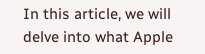In this article, we will delve into what Apple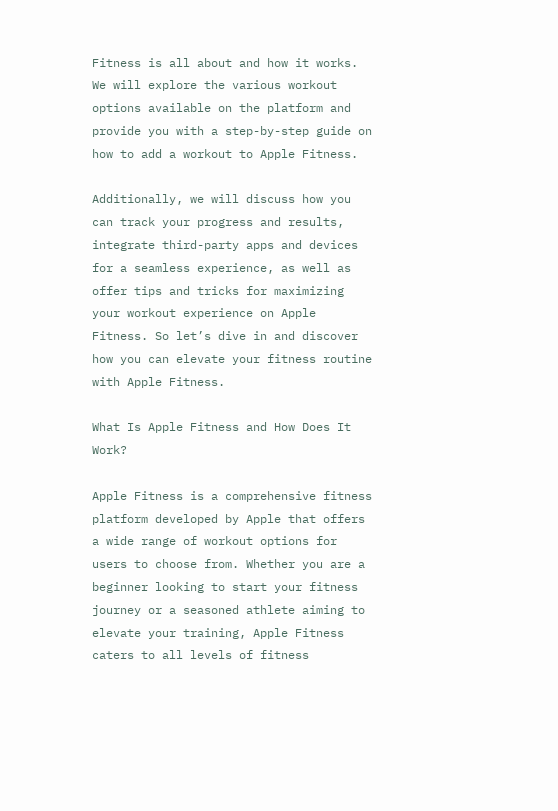Fitness is all about and how it works. We will explore the various workout options available on the platform and provide you with a step-by-step guide on how to add a workout to Apple Fitness.

Additionally, we will discuss how you can track your progress and results, integrate third-party apps and devices for a seamless experience, as well as offer tips and tricks for maximizing your workout experience on Apple Fitness. So let’s dive in and discover how you can elevate your fitness routine with Apple Fitness.

What Is Apple Fitness and How Does It Work?

Apple Fitness is a comprehensive fitness platform developed by Apple that offers a wide range of workout options for users to choose from. Whether you are a beginner looking to start your fitness journey or a seasoned athlete aiming to elevate your training, Apple Fitness caters to all levels of fitness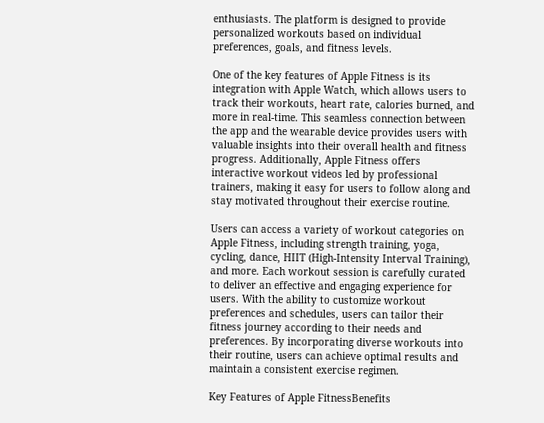enthusiasts. The platform is designed to provide personalized workouts based on individual preferences, goals, and fitness levels.

One of the key features of Apple Fitness is its integration with Apple Watch, which allows users to track their workouts, heart rate, calories burned, and more in real-time. This seamless connection between the app and the wearable device provides users with valuable insights into their overall health and fitness progress. Additionally, Apple Fitness offers interactive workout videos led by professional trainers, making it easy for users to follow along and stay motivated throughout their exercise routine.

Users can access a variety of workout categories on Apple Fitness, including strength training, yoga, cycling, dance, HIIT (High-Intensity Interval Training), and more. Each workout session is carefully curated to deliver an effective and engaging experience for users. With the ability to customize workout preferences and schedules, users can tailor their fitness journey according to their needs and preferences. By incorporating diverse workouts into their routine, users can achieve optimal results and maintain a consistent exercise regimen.

Key Features of Apple FitnessBenefits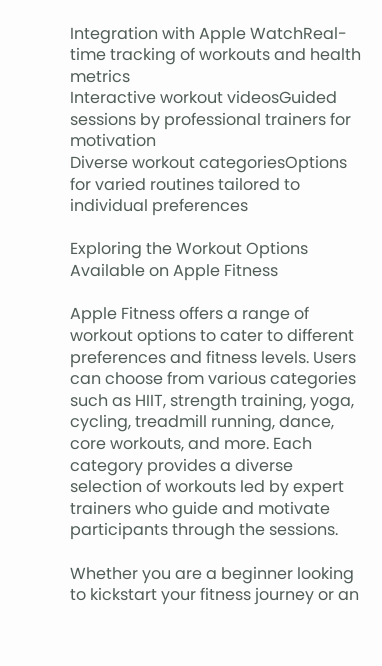Integration with Apple WatchReal-time tracking of workouts and health metrics
Interactive workout videosGuided sessions by professional trainers for motivation
Diverse workout categoriesOptions for varied routines tailored to individual preferences

Exploring the Workout Options Available on Apple Fitness

Apple Fitness offers a range of workout options to cater to different preferences and fitness levels. Users can choose from various categories such as HIIT, strength training, yoga, cycling, treadmill running, dance, core workouts, and more. Each category provides a diverse selection of workouts led by expert trainers who guide and motivate participants through the sessions.

Whether you are a beginner looking to kickstart your fitness journey or an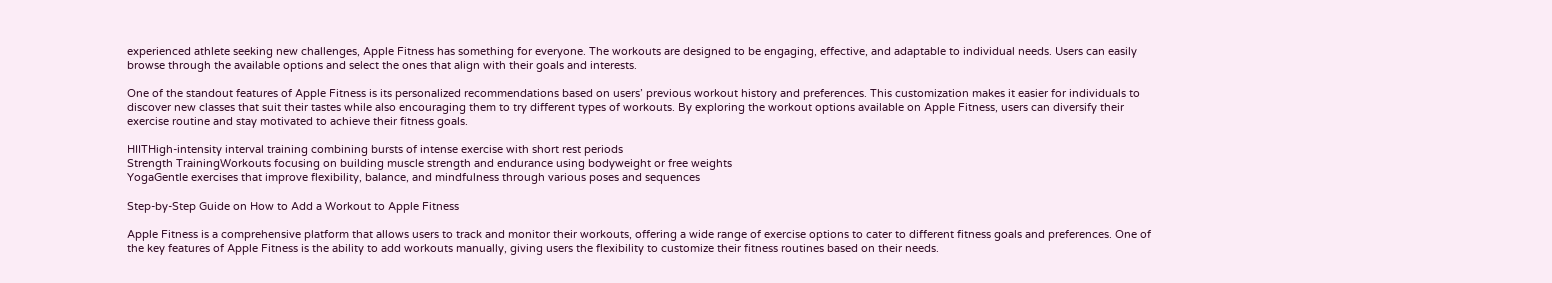experienced athlete seeking new challenges, Apple Fitness has something for everyone. The workouts are designed to be engaging, effective, and adaptable to individual needs. Users can easily browse through the available options and select the ones that align with their goals and interests.

One of the standout features of Apple Fitness is its personalized recommendations based on users’ previous workout history and preferences. This customization makes it easier for individuals to discover new classes that suit their tastes while also encouraging them to try different types of workouts. By exploring the workout options available on Apple Fitness, users can diversify their exercise routine and stay motivated to achieve their fitness goals.

HIITHigh-intensity interval training combining bursts of intense exercise with short rest periods
Strength TrainingWorkouts focusing on building muscle strength and endurance using bodyweight or free weights
YogaGentle exercises that improve flexibility, balance, and mindfulness through various poses and sequences

Step-by-Step Guide on How to Add a Workout to Apple Fitness

Apple Fitness is a comprehensive platform that allows users to track and monitor their workouts, offering a wide range of exercise options to cater to different fitness goals and preferences. One of the key features of Apple Fitness is the ability to add workouts manually, giving users the flexibility to customize their fitness routines based on their needs.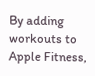By adding workouts to Apple Fitness,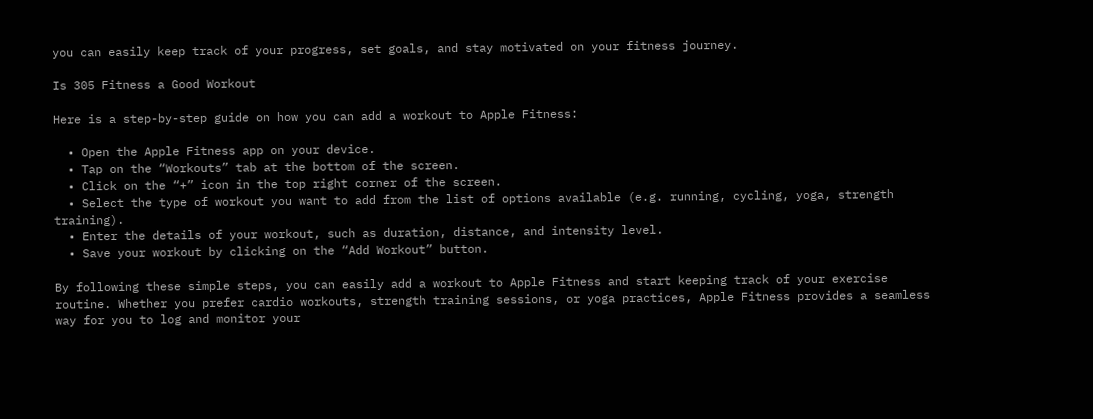you can easily keep track of your progress, set goals, and stay motivated on your fitness journey.

Is 305 Fitness a Good Workout

Here is a step-by-step guide on how you can add a workout to Apple Fitness:

  • Open the Apple Fitness app on your device.
  • Tap on the “Workouts” tab at the bottom of the screen.
  • Click on the “+” icon in the top right corner of the screen.
  • Select the type of workout you want to add from the list of options available (e.g. running, cycling, yoga, strength training).
  • Enter the details of your workout, such as duration, distance, and intensity level.
  • Save your workout by clicking on the “Add Workout” button.

By following these simple steps, you can easily add a workout to Apple Fitness and start keeping track of your exercise routine. Whether you prefer cardio workouts, strength training sessions, or yoga practices, Apple Fitness provides a seamless way for you to log and monitor your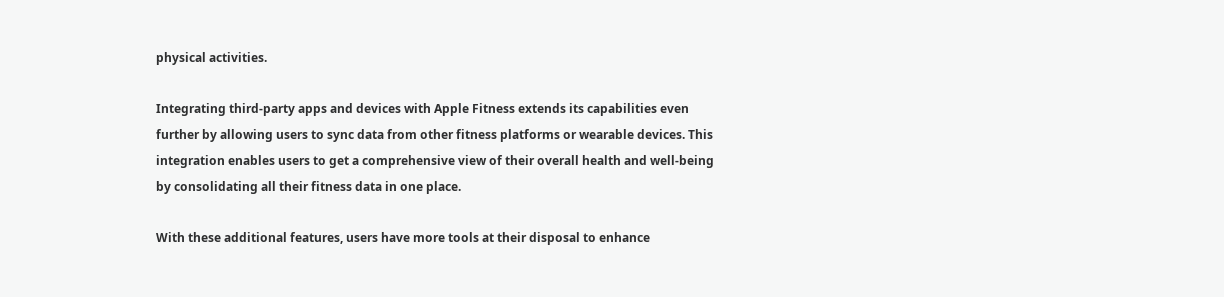physical activities.

Integrating third-party apps and devices with Apple Fitness extends its capabilities even further by allowing users to sync data from other fitness platforms or wearable devices. This integration enables users to get a comprehensive view of their overall health and well-being by consolidating all their fitness data in one place.

With these additional features, users have more tools at their disposal to enhance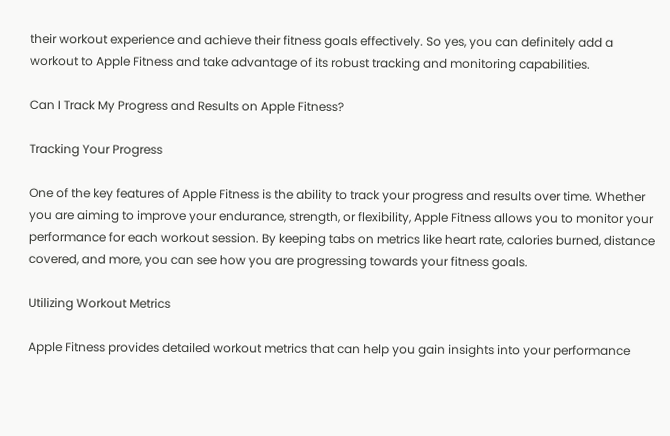their workout experience and achieve their fitness goals effectively. So yes, you can definitely add a workout to Apple Fitness and take advantage of its robust tracking and monitoring capabilities.

Can I Track My Progress and Results on Apple Fitness?

Tracking Your Progress

One of the key features of Apple Fitness is the ability to track your progress and results over time. Whether you are aiming to improve your endurance, strength, or flexibility, Apple Fitness allows you to monitor your performance for each workout session. By keeping tabs on metrics like heart rate, calories burned, distance covered, and more, you can see how you are progressing towards your fitness goals.

Utilizing Workout Metrics

Apple Fitness provides detailed workout metrics that can help you gain insights into your performance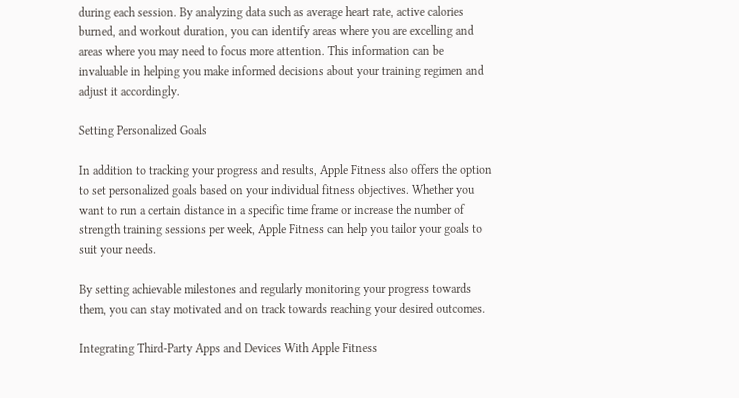during each session. By analyzing data such as average heart rate, active calories burned, and workout duration, you can identify areas where you are excelling and areas where you may need to focus more attention. This information can be invaluable in helping you make informed decisions about your training regimen and adjust it accordingly.

Setting Personalized Goals

In addition to tracking your progress and results, Apple Fitness also offers the option to set personalized goals based on your individual fitness objectives. Whether you want to run a certain distance in a specific time frame or increase the number of strength training sessions per week, Apple Fitness can help you tailor your goals to suit your needs.

By setting achievable milestones and regularly monitoring your progress towards them, you can stay motivated and on track towards reaching your desired outcomes.

Integrating Third-Party Apps and Devices With Apple Fitness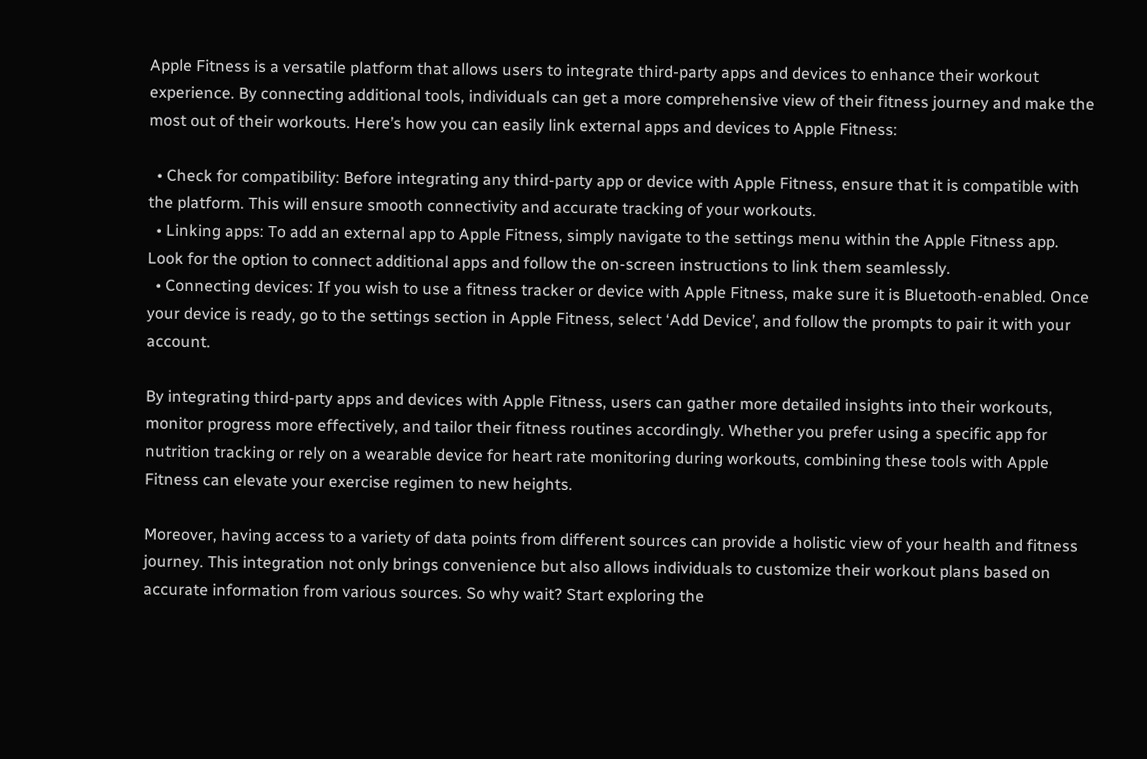Apple Fitness is a versatile platform that allows users to integrate third-party apps and devices to enhance their workout experience. By connecting additional tools, individuals can get a more comprehensive view of their fitness journey and make the most out of their workouts. Here’s how you can easily link external apps and devices to Apple Fitness:

  • Check for compatibility: Before integrating any third-party app or device with Apple Fitness, ensure that it is compatible with the platform. This will ensure smooth connectivity and accurate tracking of your workouts.
  • Linking apps: To add an external app to Apple Fitness, simply navigate to the settings menu within the Apple Fitness app. Look for the option to connect additional apps and follow the on-screen instructions to link them seamlessly.
  • Connecting devices: If you wish to use a fitness tracker or device with Apple Fitness, make sure it is Bluetooth-enabled. Once your device is ready, go to the settings section in Apple Fitness, select ‘Add Device’, and follow the prompts to pair it with your account.

By integrating third-party apps and devices with Apple Fitness, users can gather more detailed insights into their workouts, monitor progress more effectively, and tailor their fitness routines accordingly. Whether you prefer using a specific app for nutrition tracking or rely on a wearable device for heart rate monitoring during workouts, combining these tools with Apple Fitness can elevate your exercise regimen to new heights.

Moreover, having access to a variety of data points from different sources can provide a holistic view of your health and fitness journey. This integration not only brings convenience but also allows individuals to customize their workout plans based on accurate information from various sources. So why wait? Start exploring the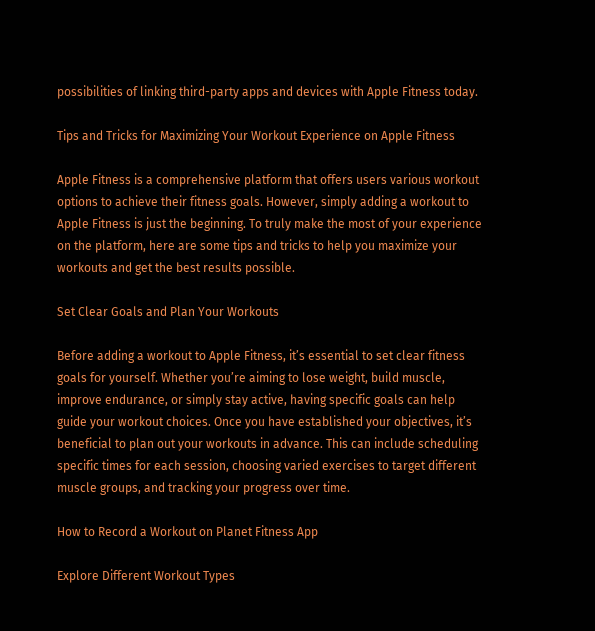possibilities of linking third-party apps and devices with Apple Fitness today.

Tips and Tricks for Maximizing Your Workout Experience on Apple Fitness

Apple Fitness is a comprehensive platform that offers users various workout options to achieve their fitness goals. However, simply adding a workout to Apple Fitness is just the beginning. To truly make the most of your experience on the platform, here are some tips and tricks to help you maximize your workouts and get the best results possible.

Set Clear Goals and Plan Your Workouts

Before adding a workout to Apple Fitness, it’s essential to set clear fitness goals for yourself. Whether you’re aiming to lose weight, build muscle, improve endurance, or simply stay active, having specific goals can help guide your workout choices. Once you have established your objectives, it’s beneficial to plan out your workouts in advance. This can include scheduling specific times for each session, choosing varied exercises to target different muscle groups, and tracking your progress over time.

How to Record a Workout on Planet Fitness App

Explore Different Workout Types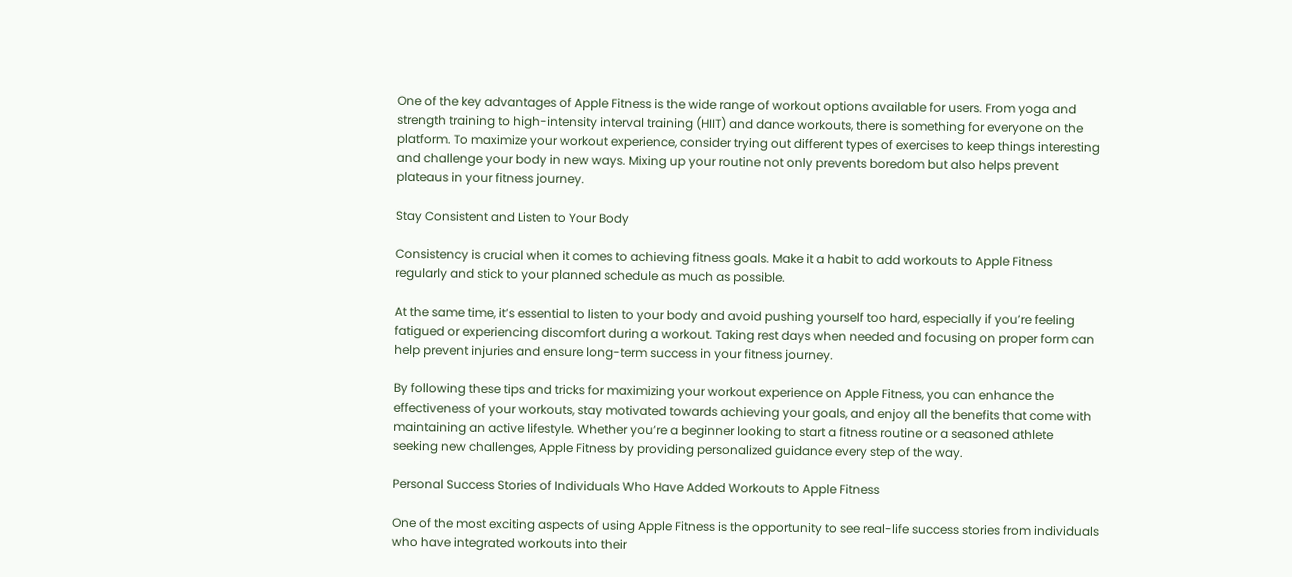One of the key advantages of Apple Fitness is the wide range of workout options available for users. From yoga and strength training to high-intensity interval training (HIIT) and dance workouts, there is something for everyone on the platform. To maximize your workout experience, consider trying out different types of exercises to keep things interesting and challenge your body in new ways. Mixing up your routine not only prevents boredom but also helps prevent plateaus in your fitness journey.

Stay Consistent and Listen to Your Body

Consistency is crucial when it comes to achieving fitness goals. Make it a habit to add workouts to Apple Fitness regularly and stick to your planned schedule as much as possible.

At the same time, it’s essential to listen to your body and avoid pushing yourself too hard, especially if you’re feeling fatigued or experiencing discomfort during a workout. Taking rest days when needed and focusing on proper form can help prevent injuries and ensure long-term success in your fitness journey.

By following these tips and tricks for maximizing your workout experience on Apple Fitness, you can enhance the effectiveness of your workouts, stay motivated towards achieving your goals, and enjoy all the benefits that come with maintaining an active lifestyle. Whether you’re a beginner looking to start a fitness routine or a seasoned athlete seeking new challenges, Apple Fitness by providing personalized guidance every step of the way.

Personal Success Stories of Individuals Who Have Added Workouts to Apple Fitness

One of the most exciting aspects of using Apple Fitness is the opportunity to see real-life success stories from individuals who have integrated workouts into their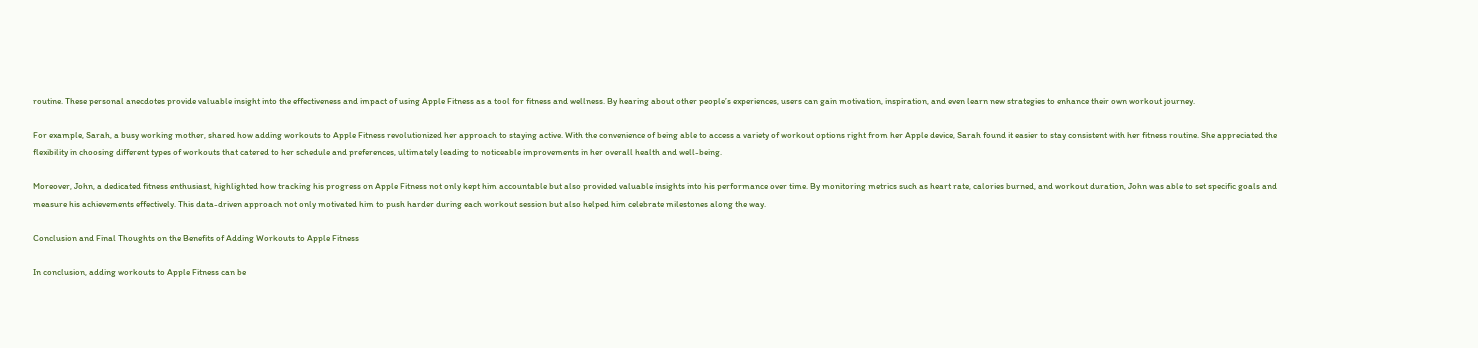routine. These personal anecdotes provide valuable insight into the effectiveness and impact of using Apple Fitness as a tool for fitness and wellness. By hearing about other people’s experiences, users can gain motivation, inspiration, and even learn new strategies to enhance their own workout journey.

For example, Sarah, a busy working mother, shared how adding workouts to Apple Fitness revolutionized her approach to staying active. With the convenience of being able to access a variety of workout options right from her Apple device, Sarah found it easier to stay consistent with her fitness routine. She appreciated the flexibility in choosing different types of workouts that catered to her schedule and preferences, ultimately leading to noticeable improvements in her overall health and well-being.

Moreover, John, a dedicated fitness enthusiast, highlighted how tracking his progress on Apple Fitness not only kept him accountable but also provided valuable insights into his performance over time. By monitoring metrics such as heart rate, calories burned, and workout duration, John was able to set specific goals and measure his achievements effectively. This data-driven approach not only motivated him to push harder during each workout session but also helped him celebrate milestones along the way.

Conclusion and Final Thoughts on the Benefits of Adding Workouts to Apple Fitness

In conclusion, adding workouts to Apple Fitness can be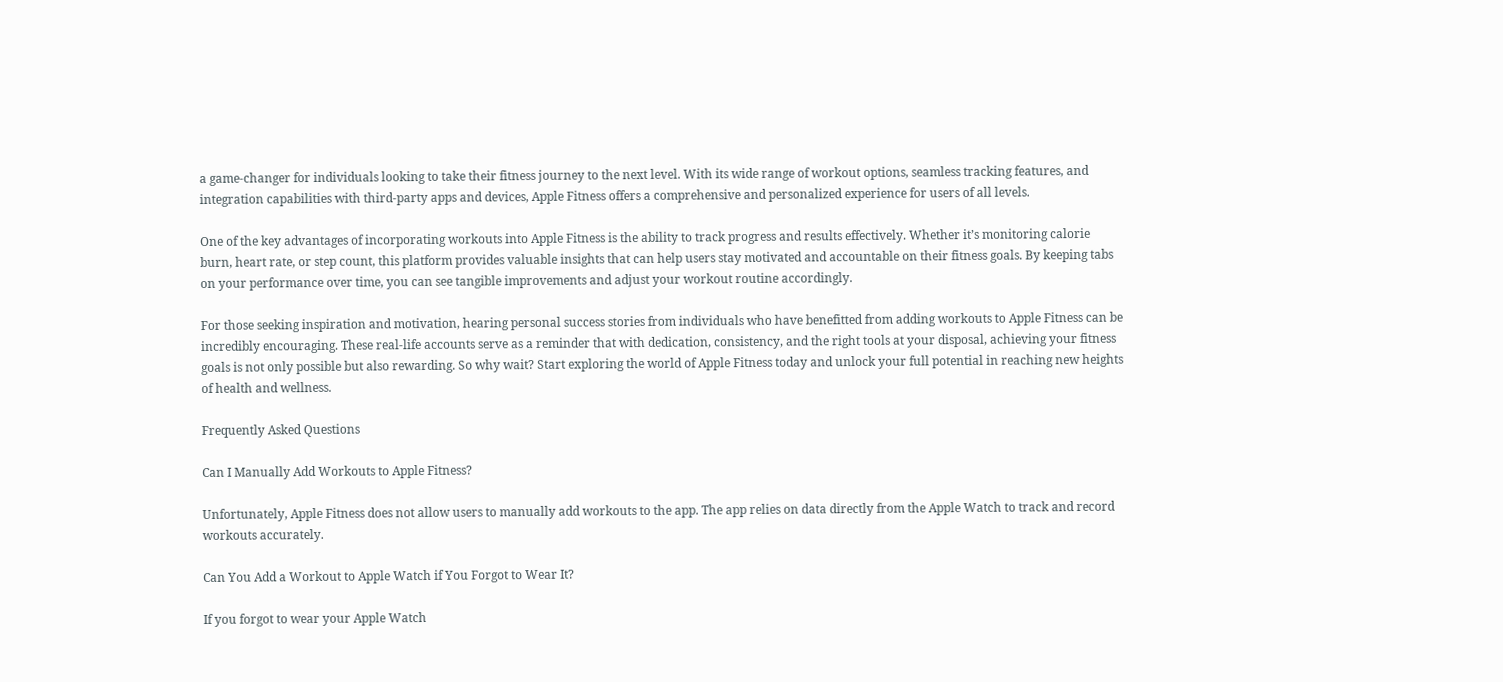a game-changer for individuals looking to take their fitness journey to the next level. With its wide range of workout options, seamless tracking features, and integration capabilities with third-party apps and devices, Apple Fitness offers a comprehensive and personalized experience for users of all levels.

One of the key advantages of incorporating workouts into Apple Fitness is the ability to track progress and results effectively. Whether it’s monitoring calorie burn, heart rate, or step count, this platform provides valuable insights that can help users stay motivated and accountable on their fitness goals. By keeping tabs on your performance over time, you can see tangible improvements and adjust your workout routine accordingly.

For those seeking inspiration and motivation, hearing personal success stories from individuals who have benefitted from adding workouts to Apple Fitness can be incredibly encouraging. These real-life accounts serve as a reminder that with dedication, consistency, and the right tools at your disposal, achieving your fitness goals is not only possible but also rewarding. So why wait? Start exploring the world of Apple Fitness today and unlock your full potential in reaching new heights of health and wellness.

Frequently Asked Questions

Can I Manually Add Workouts to Apple Fitness?

Unfortunately, Apple Fitness does not allow users to manually add workouts to the app. The app relies on data directly from the Apple Watch to track and record workouts accurately.

Can You Add a Workout to Apple Watch if You Forgot to Wear It?

If you forgot to wear your Apple Watch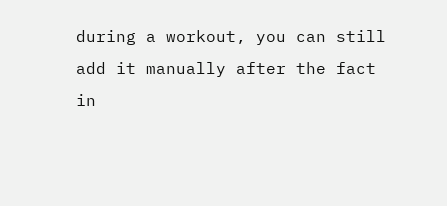during a workout, you can still add it manually after the fact in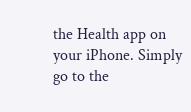the Health app on your iPhone. Simply go to the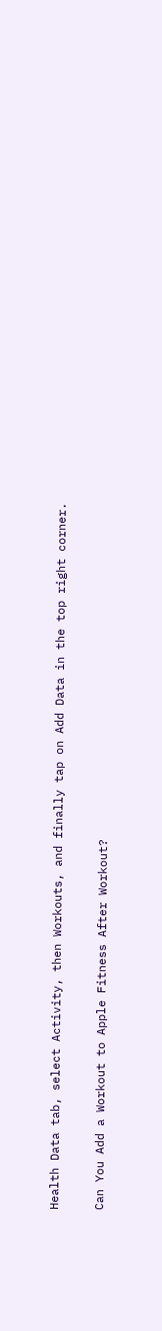Health Data tab, select Activity, then Workouts, and finally tap on Add Data in the top right corner.

Can You Add a Workout to Apple Fitness After Workout?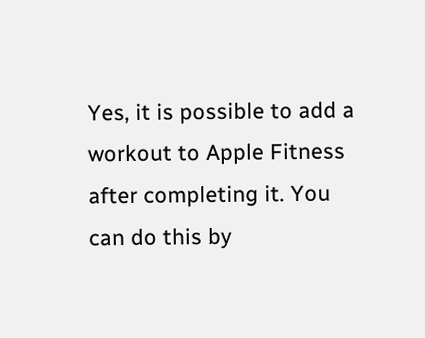Yes, it is possible to add a workout to Apple Fitness after completing it. You can do this by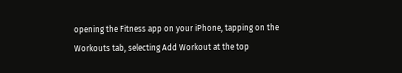opening the Fitness app on your iPhone, tapping on the Workouts tab, selecting Add Workout at the top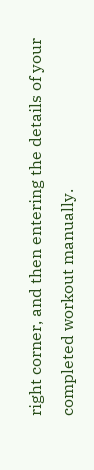right corner, and then entering the details of your completed workout manually.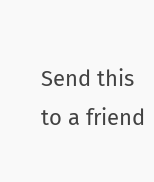Send this to a friend